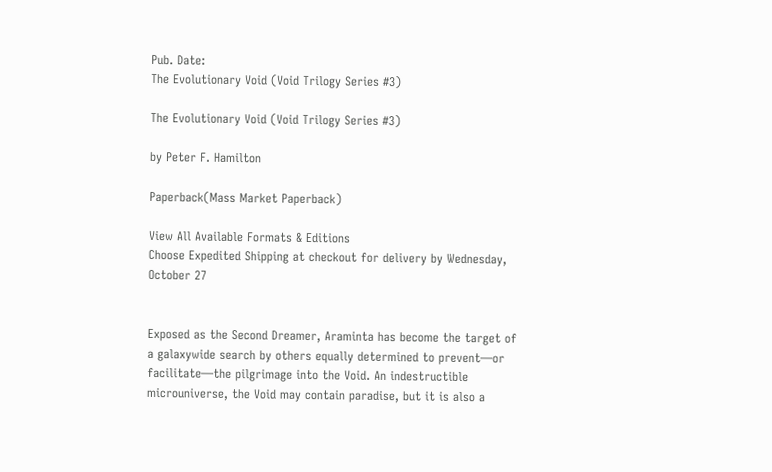Pub. Date:
The Evolutionary Void (Void Trilogy Series #3)

The Evolutionary Void (Void Trilogy Series #3)

by Peter F. Hamilton

Paperback(Mass Market Paperback)

View All Available Formats & Editions
Choose Expedited Shipping at checkout for delivery by Wednesday, October 27


Exposed as the Second Dreamer, Araminta has become the target of a galaxywide search by others equally determined to prevent—or facilitate—the pilgrimage into the Void. An indestructible microuniverse, the Void may contain paradise, but it is also a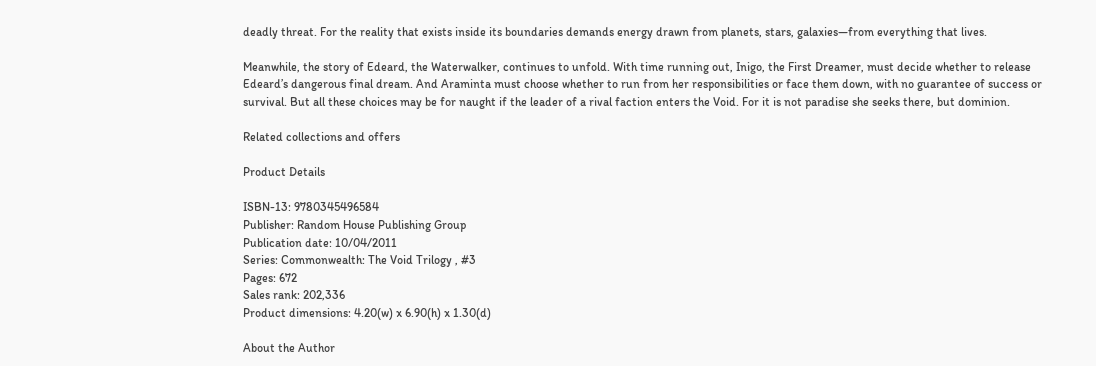deadly threat. For the reality that exists inside its boundaries demands energy drawn from planets, stars, galaxies—from everything that lives.

Meanwhile, the story of Edeard, the Waterwalker, continues to unfold. With time running out, Inigo, the First Dreamer, must decide whether to release Edeard’s dangerous final dream. And Araminta must choose whether to run from her responsibilities or face them down, with no guarantee of success or survival. But all these choices may be for naught if the leader of a rival faction enters the Void. For it is not paradise she seeks there, but dominion.

Related collections and offers

Product Details

ISBN-13: 9780345496584
Publisher: Random House Publishing Group
Publication date: 10/04/2011
Series: Commonwealth: The Void Trilogy , #3
Pages: 672
Sales rank: 202,336
Product dimensions: 4.20(w) x 6.90(h) x 1.30(d)

About the Author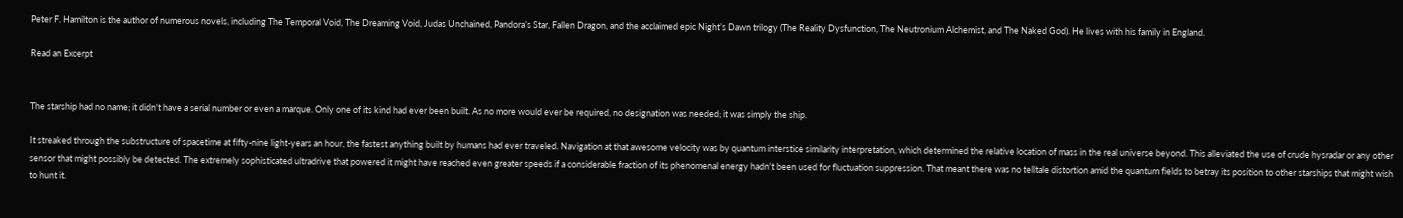Peter F. Hamilton is the author of numerous novels, including The Temporal Void, The Dreaming Void, Judas Unchained, Pandora’s Star, Fallen Dragon, and the acclaimed epic Night’s Dawn trilogy (The Reality Dysfunction, The Neutronium Alchemist, and The Naked God). He lives with his family in England.

Read an Excerpt


The starship had no name; it didn't have a serial number or even a marque. Only one of its kind had ever been built. As no more would ever be required, no designation was needed; it was simply the ship.

It streaked through the substructure of spacetime at fifty-nine light-years an hour, the fastest anything built by humans had ever traveled. Navigation at that awesome velocity was by quantum interstice similarity interpretation, which determined the relative location of mass in the real universe beyond. This alleviated the use of crude hysradar or any other sensor that might possibly be detected. The extremely sophisticated ultradrive that powered it might have reached even greater speeds if a considerable fraction of its phenomenal energy hadn't been used for fluctuation suppression. That meant there was no telltale distortion amid the quantum fields to betray its position to other starships that might wish to hunt it.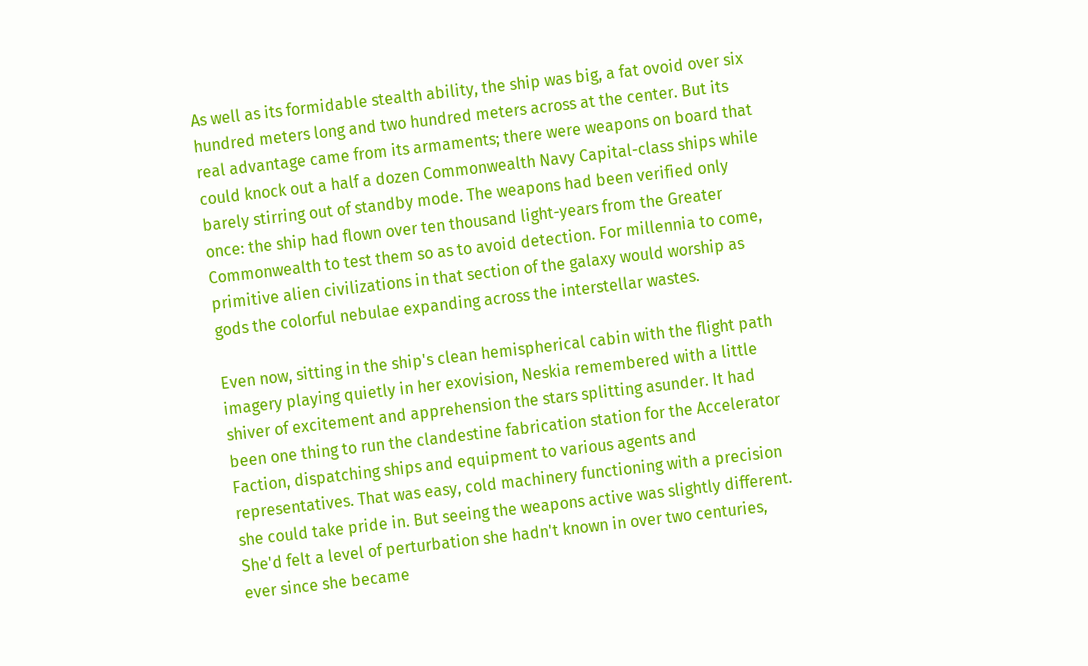As well as its formidable stealth ability, the ship was big, a fat ovoid over six hundred meters long and two hundred meters across at the center. But its real advantage came from its armaments; there were weapons on board that could knock out a half a dozen Commonwealth Navy Capital-class ships while barely stirring out of standby mode. The weapons had been verified only once: the ship had flown over ten thousand light-years from the Greater Commonwealth to test them so as to avoid detection. For millennia to come, primitive alien civilizations in that section of the galaxy would worship as gods the colorful nebulae expanding across the interstellar wastes.

Even now, sitting in the ship's clean hemispherical cabin with the flight path imagery playing quietly in her exovision, Neskia remembered with a little shiver of excitement and apprehension the stars splitting asunder. It had been one thing to run the clandestine fabrication station for the Accelerator Faction, dispatching ships and equipment to various agents and representatives. That was easy, cold machinery functioning with a precision she could take pride in. But seeing the weapons active was slightly different. She'd felt a level of perturbation she hadn't known in over two centuries, ever since she became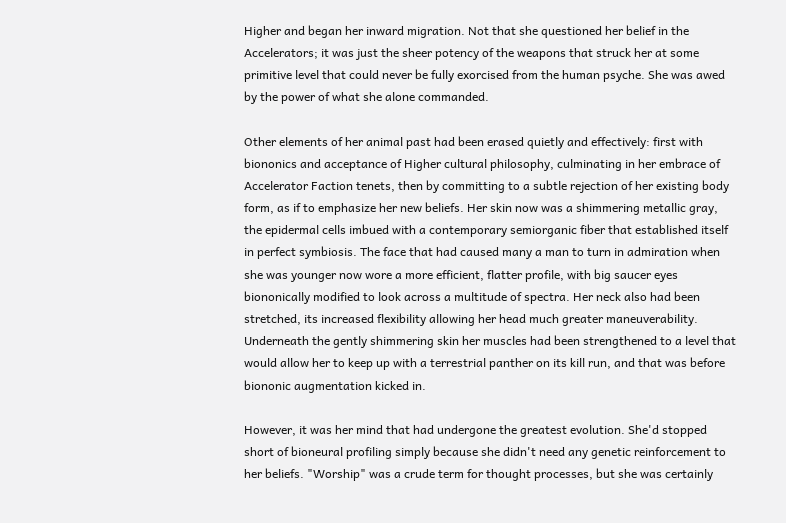Higher and began her inward migration. Not that she questioned her belief in the Accelerators; it was just the sheer potency of the weapons that struck her at some primitive level that could never be fully exorcised from the human psyche. She was awed by the power of what she alone commanded.

Other elements of her animal past had been erased quietly and effectively: first with biononics and acceptance of Higher cultural philosophy, culminating in her embrace of Accelerator Faction tenets, then by committing to a subtle rejection of her existing body form, as if to emphasize her new beliefs. Her skin now was a shimmering metallic gray, the epidermal cells imbued with a contemporary semiorganic fiber that established itself in perfect symbiosis. The face that had caused many a man to turn in admiration when she was younger now wore a more efficient, flatter profile, with big saucer eyes biononically modified to look across a multitude of spectra. Her neck also had been stretched, its increased flexibility allowing her head much greater maneuverability. Underneath the gently shimmering skin her muscles had been strengthened to a level that would allow her to keep up with a terrestrial panther on its kill run, and that was before biononic augmentation kicked in.

However, it was her mind that had undergone the greatest evolution. She'd stopped short of bioneural profiling simply because she didn't need any genetic reinforcement to her beliefs. "Worship" was a crude term for thought processes, but she was certainly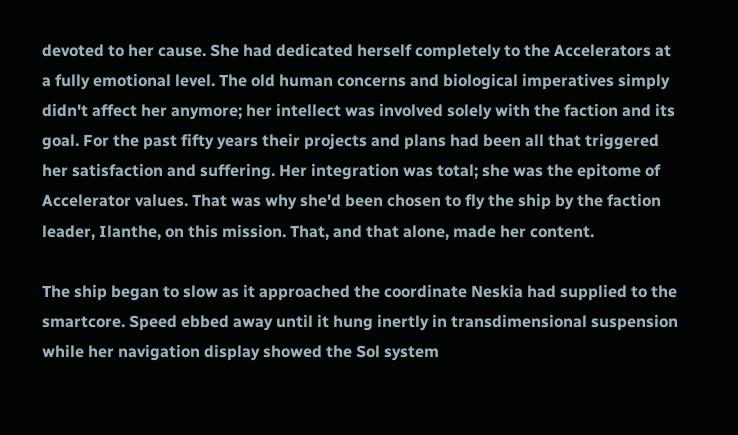devoted to her cause. She had dedicated herself completely to the Accelerators at a fully emotional level. The old human concerns and biological imperatives simply didn't affect her anymore; her intellect was involved solely with the faction and its goal. For the past fifty years their projects and plans had been all that triggered her satisfaction and suffering. Her integration was total; she was the epitome of Accelerator values. That was why she'd been chosen to fly the ship by the faction leader, Ilanthe, on this mission. That, and that alone, made her content.

The ship began to slow as it approached the coordinate Neskia had supplied to the smartcore. Speed ebbed away until it hung inertly in transdimensional suspension while her navigation display showed the Sol system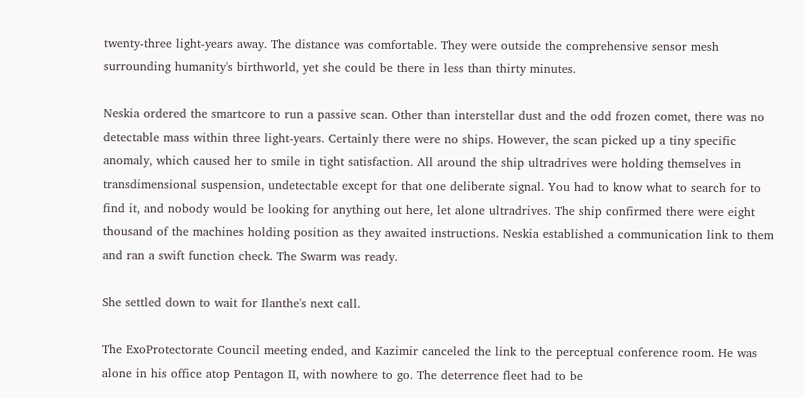twenty-three light-years away. The distance was comfortable. They were outside the comprehensive sensor mesh surrounding humanity's birthworld, yet she could be there in less than thirty minutes.

Neskia ordered the smartcore to run a passive scan. Other than interstellar dust and the odd frozen comet, there was no detectable mass within three light-years. Certainly there were no ships. However, the scan picked up a tiny specific anomaly, which caused her to smile in tight satisfaction. All around the ship ultradrives were holding themselves in transdimensional suspension, undetectable except for that one deliberate signal. You had to know what to search for to find it, and nobody would be looking for anything out here, let alone ultradrives. The ship confirmed there were eight thousand of the machines holding position as they awaited instructions. Neskia established a communication link to them and ran a swift function check. The Swarm was ready.

She settled down to wait for Ilanthe's next call.

The ExoProtectorate Council meeting ended, and Kazimir canceled the link to the perceptual conference room. He was alone in his office atop Pentagon II, with nowhere to go. The deterrence fleet had to be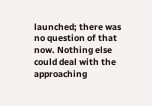launched; there was no question of that now. Nothing else could deal with the approaching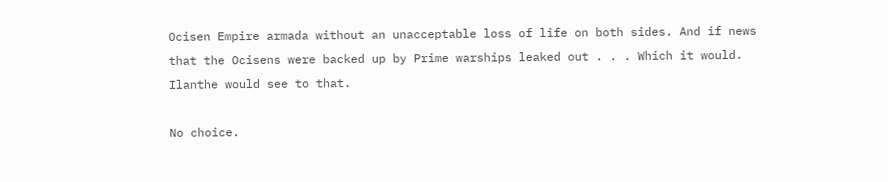Ocisen Empire armada without an unacceptable loss of life on both sides. And if news that the Ocisens were backed up by Prime warships leaked out . . . Which it would. Ilanthe would see to that.

No choice.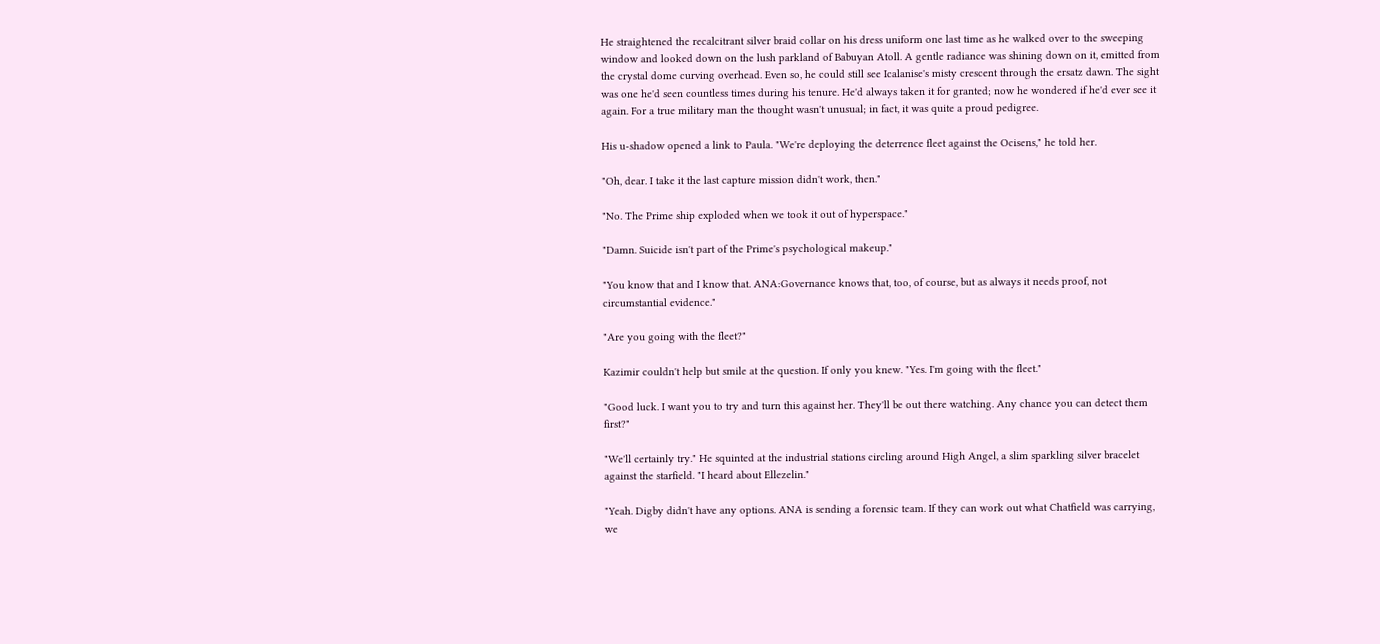He straightened the recalcitrant silver braid collar on his dress uniform one last time as he walked over to the sweeping window and looked down on the lush parkland of Babuyan Atoll. A gentle radiance was shining down on it, emitted from the crystal dome curving overhead. Even so, he could still see Icalanise's misty crescent through the ersatz dawn. The sight was one he'd seen countless times during his tenure. He'd always taken it for granted; now he wondered if he'd ever see it again. For a true military man the thought wasn't unusual; in fact, it was quite a proud pedigree.

His u-shadow opened a link to Paula. "We're deploying the deterrence fleet against the Ocisens," he told her.

"Oh, dear. I take it the last capture mission didn't work, then."

"No. The Prime ship exploded when we took it out of hyperspace."

"Damn. Suicide isn't part of the Prime's psychological makeup."

"You know that and I know that. ANA:Governance knows that, too, of course, but as always it needs proof, not circumstantial evidence."

"Are you going with the fleet?"

Kazimir couldn't help but smile at the question. If only you knew. "Yes. I'm going with the fleet."

"Good luck. I want you to try and turn this against her. They'll be out there watching. Any chance you can detect them first?"

"We'll certainly try." He squinted at the industrial stations circling around High Angel, a slim sparkling silver bracelet against the starfield. "I heard about Ellezelin."

"Yeah. Digby didn't have any options. ANA is sending a forensic team. If they can work out what Chatfield was carrying, we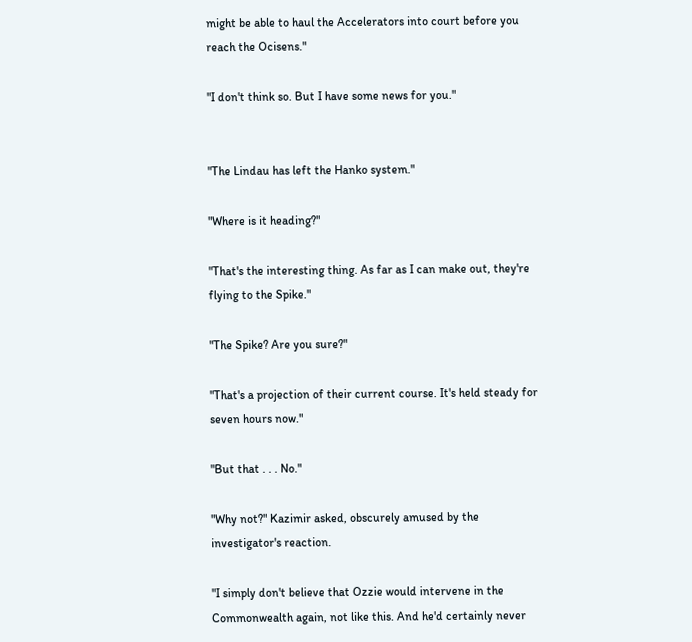might be able to haul the Accelerators into court before you reach the Ocisens."

"I don't think so. But I have some news for you."


"The Lindau has left the Hanko system."

"Where is it heading?"

"That's the interesting thing. As far as I can make out, they're flying to the Spike."

"The Spike? Are you sure?"

"That's a projection of their current course. It's held steady for seven hours now."

"But that . . . No."

"Why not?" Kazimir asked, obscurely amused by the investigator's reaction.

"I simply don't believe that Ozzie would intervene in the Commonwealth again, not like this. And he'd certainly never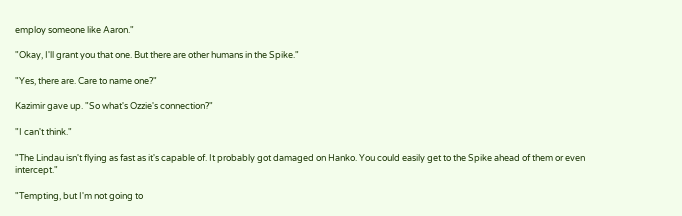employ someone like Aaron."

"Okay, I'll grant you that one. But there are other humans in the Spike."

"Yes, there are. Care to name one?"

Kazimir gave up. "So what's Ozzie's connection?"

"I can't think."

"The Lindau isn't flying as fast as it's capable of. It probably got damaged on Hanko. You could easily get to the Spike ahead of them or even intercept."

"Tempting, but I'm not going to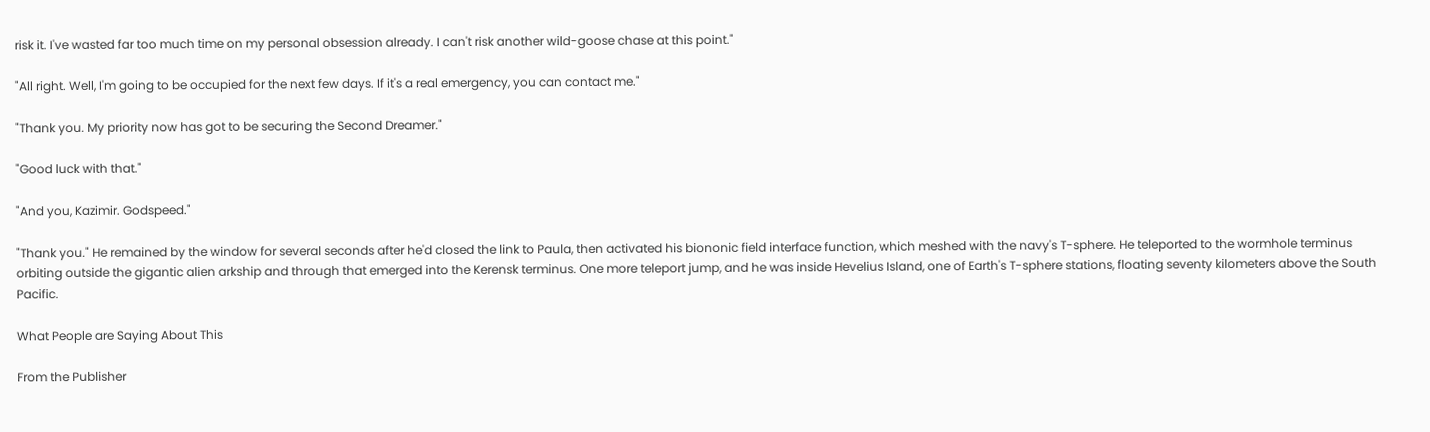risk it. I've wasted far too much time on my personal obsession already. I can't risk another wild-goose chase at this point."

"All right. Well, I'm going to be occupied for the next few days. If it's a real emergency, you can contact me."

"Thank you. My priority now has got to be securing the Second Dreamer."

"Good luck with that."

"And you, Kazimir. Godspeed."

"Thank you." He remained by the window for several seconds after he'd closed the link to Paula, then activated his biononic field interface function, which meshed with the navy's T-sphere. He teleported to the wormhole terminus orbiting outside the gigantic alien arkship and through that emerged into the Kerensk terminus. One more teleport jump, and he was inside Hevelius Island, one of Earth's T-sphere stations, floating seventy kilometers above the South Pacific.

What People are Saying About This

From the Publisher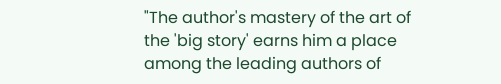"The author's mastery of the art of the 'big story' earns him a place among the leading authors of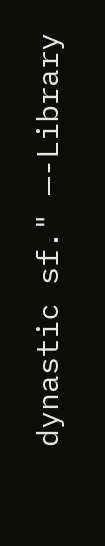dynastic sf." —-Library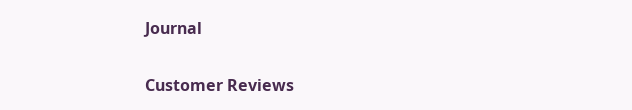Journal

Customer Reviews